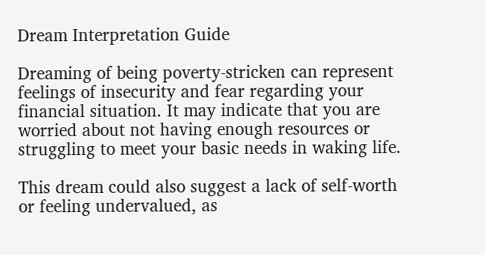Dream Interpretation Guide

Dreaming of being poverty-stricken can represent feelings of insecurity and fear regarding your financial situation. It may indicate that you are worried about not having enough resources or struggling to meet your basic needs in waking life.

This dream could also suggest a lack of self-worth or feeling undervalued, as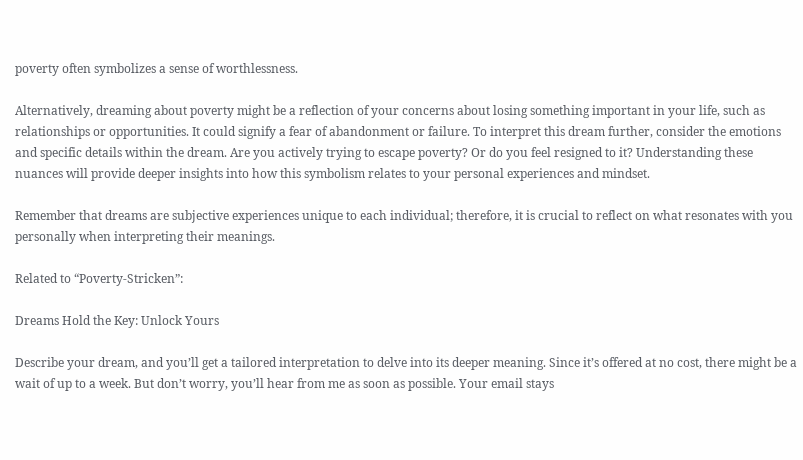poverty often symbolizes a sense of worthlessness.

Alternatively, dreaming about poverty might be a reflection of your concerns about losing something important in your life, such as relationships or opportunities. It could signify a fear of abandonment or failure. To interpret this dream further, consider the emotions and specific details within the dream. Are you actively trying to escape poverty? Or do you feel resigned to it? Understanding these nuances will provide deeper insights into how this symbolism relates to your personal experiences and mindset.

Remember that dreams are subjective experiences unique to each individual; therefore, it is crucial to reflect on what resonates with you personally when interpreting their meanings.

Related to “Poverty-Stricken”:

Dreams Hold the Key: Unlock Yours

Describe your dream, and you’ll get a tailored interpretation to delve into its deeper meaning. Since it’s offered at no cost, there might be a wait of up to a week. But don’t worry, you’ll hear from me as soon as possible. Your email stays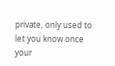private, only used to let you know once your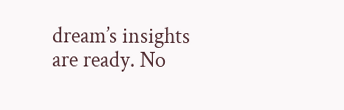dream’s insights are ready. No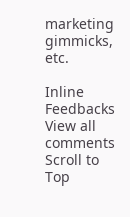marketing gimmicks, etc.

Inline Feedbacks
View all comments
Scroll to Top